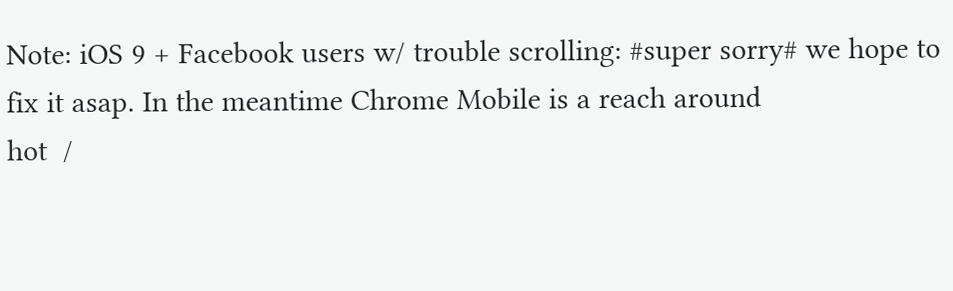Note: iOS 9 + Facebook users w/ trouble scrolling: #super sorry# we hope to fix it asap. In the meantime Chrome Mobile is a reach around
hot  /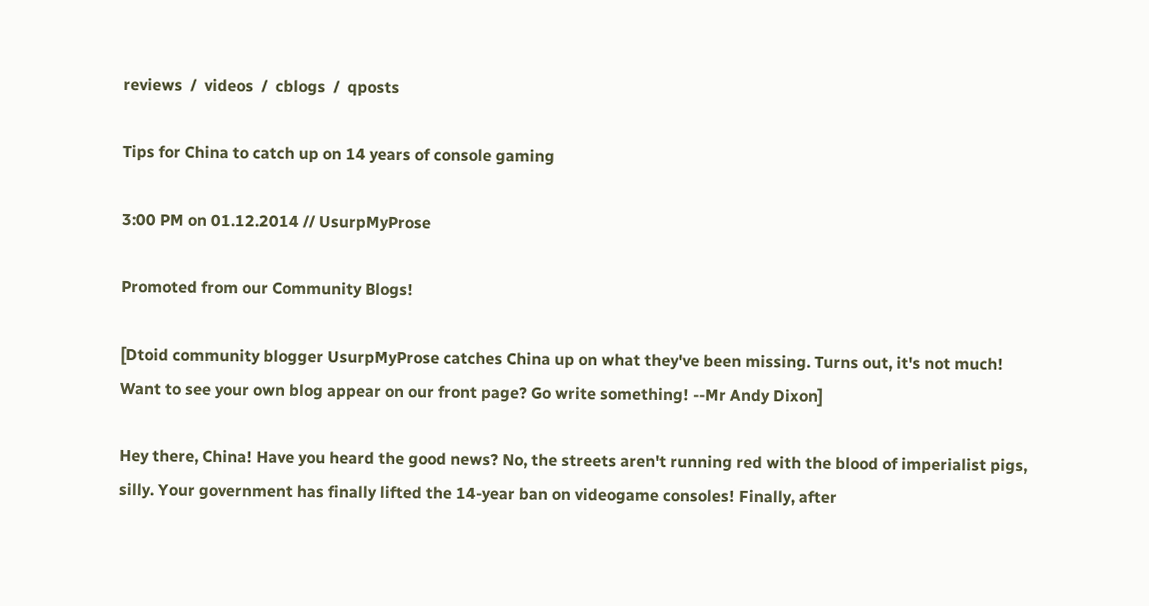reviews  /  videos  /  cblogs  /  qposts

Tips for China to catch up on 14 years of console gaming

3:00 PM on 01.12.2014 // UsurpMyProse

Promoted from our Community Blogs!

[Dtoid community blogger UsurpMyProse catches China up on what they've been missing. Turns out, it's not much! Want to see your own blog appear on our front page? Go write something! --Mr Andy Dixon]

Hey there, China! Have you heard the good news? No, the streets aren't running red with the blood of imperialist pigs, silly. Your government has finally lifted the 14-year ban on videogame consoles! Finally, after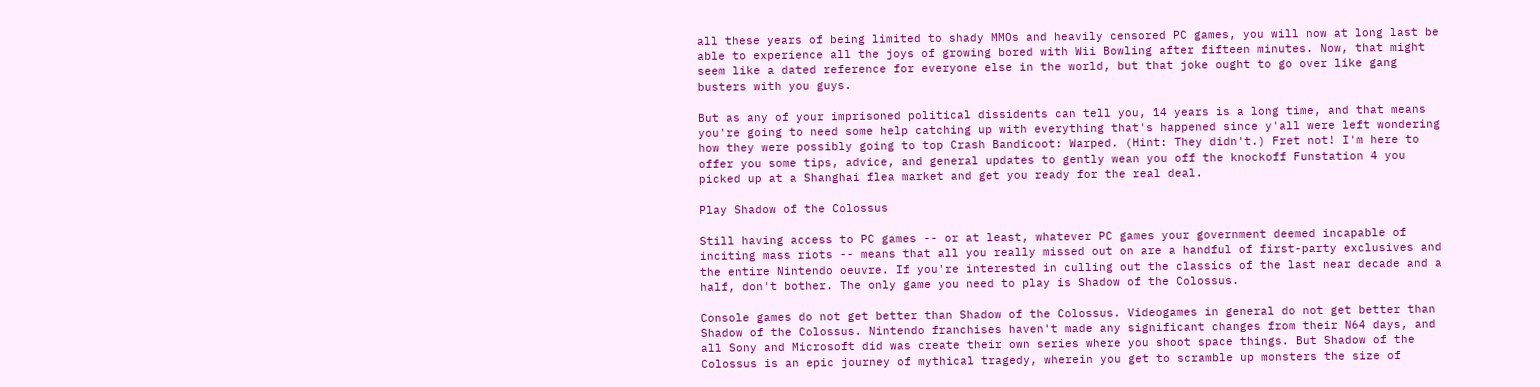all these years of being limited to shady MMOs and heavily censored PC games, you will now at long last be able to experience all the joys of growing bored with Wii Bowling after fifteen minutes. Now, that might seem like a dated reference for everyone else in the world, but that joke ought to go over like gang busters with you guys.

But as any of your imprisoned political dissidents can tell you, 14 years is a long time, and that means you're going to need some help catching up with everything that's happened since y'all were left wondering how they were possibly going to top Crash Bandicoot: Warped. (Hint: They didn't.) Fret not! I'm here to offer you some tips, advice, and general updates to gently wean you off the knockoff Funstation 4 you picked up at a Shanghai flea market and get you ready for the real deal.

Play Shadow of the Colossus

Still having access to PC games -- or at least, whatever PC games your government deemed incapable of inciting mass riots -- means that all you really missed out on are a handful of first-party exclusives and the entire Nintendo oeuvre. If you're interested in culling out the classics of the last near decade and a half, don't bother. The only game you need to play is Shadow of the Colossus.

Console games do not get better than Shadow of the Colossus. Videogames in general do not get better than Shadow of the Colossus. Nintendo franchises haven't made any significant changes from their N64 days, and all Sony and Microsoft did was create their own series where you shoot space things. But Shadow of the Colossus is an epic journey of mythical tragedy, wherein you get to scramble up monsters the size of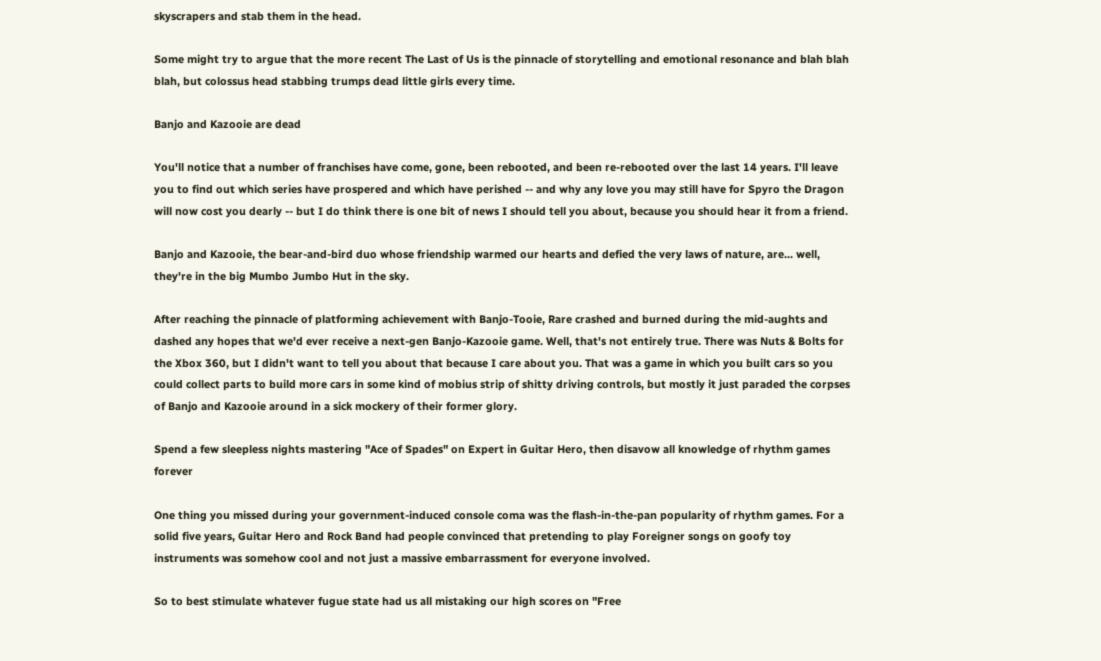skyscrapers and stab them in the head.

Some might try to argue that the more recent The Last of Us is the pinnacle of storytelling and emotional resonance and blah blah blah, but colossus head stabbing trumps dead little girls every time.

Banjo and Kazooie are dead

You'll notice that a number of franchises have come, gone, been rebooted, and been re-rebooted over the last 14 years. I'll leave you to find out which series have prospered and which have perished -- and why any love you may still have for Spyro the Dragon will now cost you dearly -- but I do think there is one bit of news I should tell you about, because you should hear it from a friend.

Banjo and Kazooie, the bear-and-bird duo whose friendship warmed our hearts and defied the very laws of nature, are... well, they're in the big Mumbo Jumbo Hut in the sky.

After reaching the pinnacle of platforming achievement with Banjo-Tooie, Rare crashed and burned during the mid-aughts and dashed any hopes that we'd ever receive a next-gen Banjo-Kazooie game. Well, that's not entirely true. There was Nuts & Bolts for the Xbox 360, but I didn't want to tell you about that because I care about you. That was a game in which you built cars so you could collect parts to build more cars in some kind of mobius strip of shitty driving controls, but mostly it just paraded the corpses of Banjo and Kazooie around in a sick mockery of their former glory.

Spend a few sleepless nights mastering "Ace of Spades" on Expert in Guitar Hero, then disavow all knowledge of rhythm games forever

One thing you missed during your government-induced console coma was the flash-in-the-pan popularity of rhythm games. For a solid five years, Guitar Hero and Rock Band had people convinced that pretending to play Foreigner songs on goofy toy instruments was somehow cool and not just a massive embarrassment for everyone involved.

So to best stimulate whatever fugue state had us all mistaking our high scores on "Free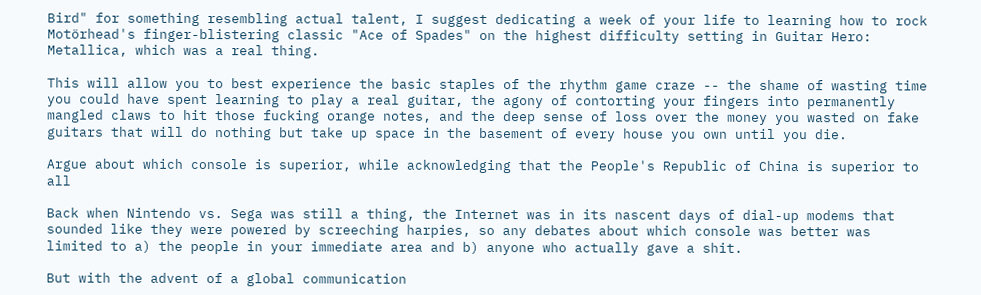Bird" for something resembling actual talent, I suggest dedicating a week of your life to learning how to rock Motörhead's finger-blistering classic "Ace of Spades" on the highest difficulty setting in Guitar Hero: Metallica, which was a real thing.

This will allow you to best experience the basic staples of the rhythm game craze -- the shame of wasting time you could have spent learning to play a real guitar, the agony of contorting your fingers into permanently mangled claws to hit those fucking orange notes, and the deep sense of loss over the money you wasted on fake guitars that will do nothing but take up space in the basement of every house you own until you die.

Argue about which console is superior, while acknowledging that the People's Republic of China is superior to all

Back when Nintendo vs. Sega was still a thing, the Internet was in its nascent days of dial-up modems that sounded like they were powered by screeching harpies, so any debates about which console was better was limited to a) the people in your immediate area and b) anyone who actually gave a shit.

But with the advent of a global communication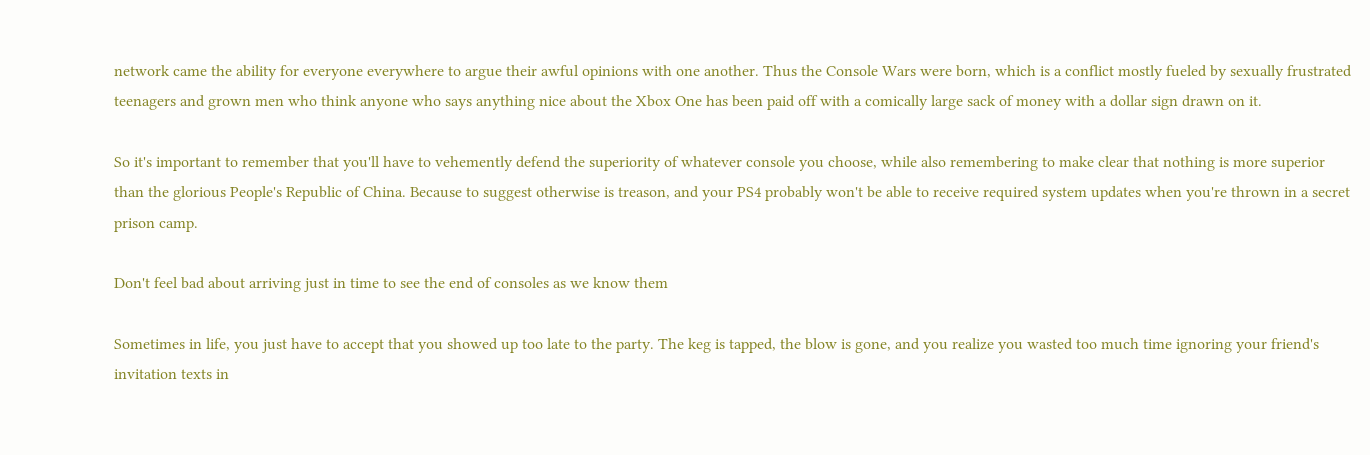network came the ability for everyone everywhere to argue their awful opinions with one another. Thus the Console Wars were born, which is a conflict mostly fueled by sexually frustrated teenagers and grown men who think anyone who says anything nice about the Xbox One has been paid off with a comically large sack of money with a dollar sign drawn on it.

So it's important to remember that you'll have to vehemently defend the superiority of whatever console you choose, while also remembering to make clear that nothing is more superior than the glorious People's Republic of China. Because to suggest otherwise is treason, and your PS4 probably won't be able to receive required system updates when you're thrown in a secret prison camp.

Don't feel bad about arriving just in time to see the end of consoles as we know them

Sometimes in life, you just have to accept that you showed up too late to the party. The keg is tapped, the blow is gone, and you realize you wasted too much time ignoring your friend's invitation texts in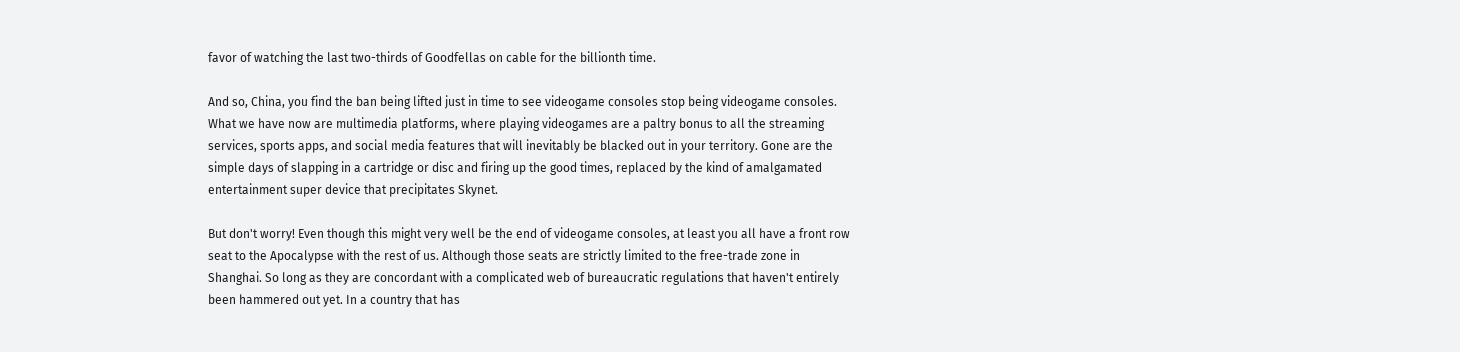favor of watching the last two-thirds of Goodfellas on cable for the billionth time.

And so, China, you find the ban being lifted just in time to see videogame consoles stop being videogame consoles. What we have now are multimedia platforms, where playing videogames are a paltry bonus to all the streaming services, sports apps, and social media features that will inevitably be blacked out in your territory. Gone are the simple days of slapping in a cartridge or disc and firing up the good times, replaced by the kind of amalgamated entertainment super device that precipitates Skynet.

But don't worry! Even though this might very well be the end of videogame consoles, at least you all have a front row seat to the Apocalypse with the rest of us. Although those seats are strictly limited to the free-trade zone in Shanghai. So long as they are concordant with a complicated web of bureaucratic regulations that haven't entirely been hammered out yet. In a country that has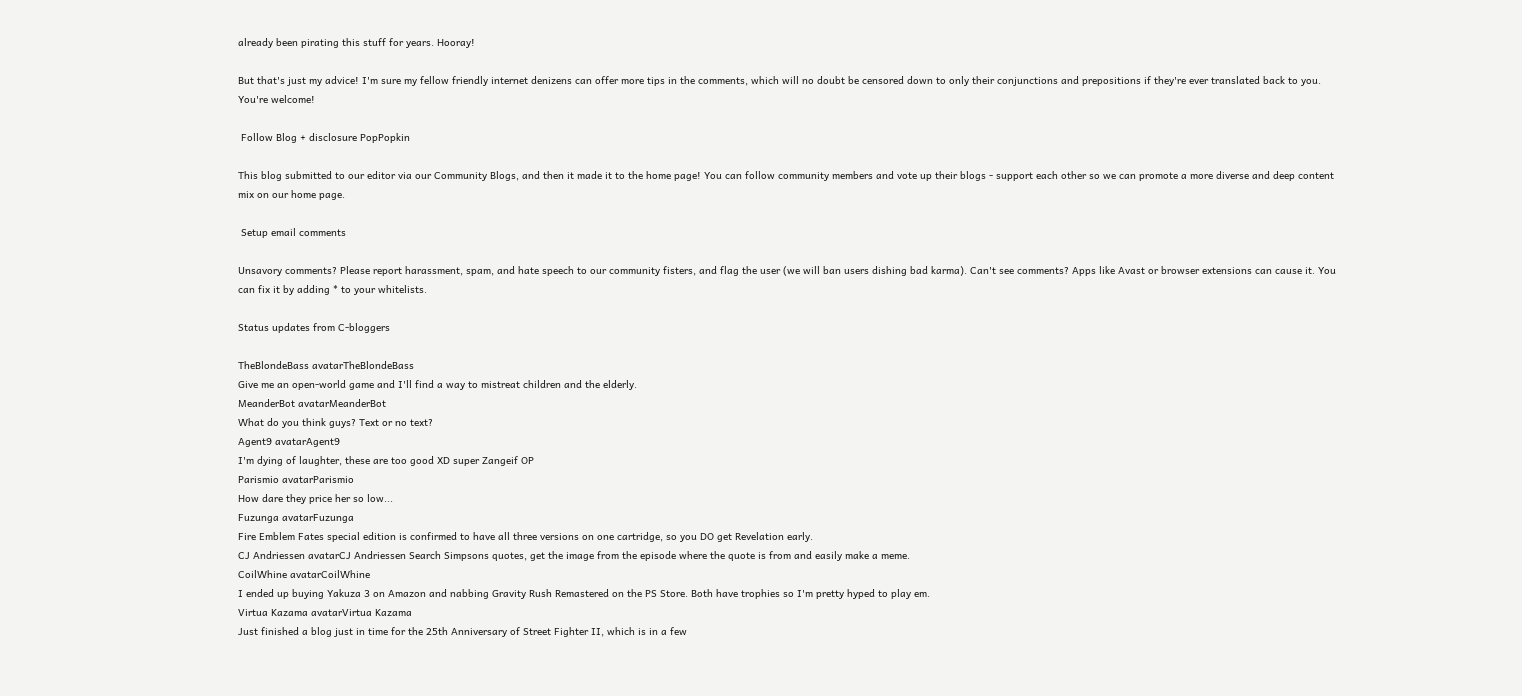already been pirating this stuff for years. Hooray!

But that's just my advice! I'm sure my fellow friendly internet denizens can offer more tips in the comments, which will no doubt be censored down to only their conjunctions and prepositions if they're ever translated back to you. You're welcome!

 Follow Blog + disclosure PopPopkin

This blog submitted to our editor via our Community Blogs, and then it made it to the home page! You can follow community members and vote up their blogs - support each other so we can promote a more diverse and deep content mix on our home page.

 Setup email comments

Unsavory comments? Please report harassment, spam, and hate speech to our community fisters, and flag the user (we will ban users dishing bad karma). Can't see comments? Apps like Avast or browser extensions can cause it. You can fix it by adding * to your whitelists.

Status updates from C-bloggers

TheBlondeBass avatarTheBlondeBass
Give me an open-world game and I'll find a way to mistreat children and the elderly.
MeanderBot avatarMeanderBot
What do you think guys? Text or no text?
Agent9 avatarAgent9
I'm dying of laughter, these are too good XD super Zangeif OP
Parismio avatarParismio
How dare they price her so low...
Fuzunga avatarFuzunga
Fire Emblem Fates special edition is confirmed to have all three versions on one cartridge, so you DO get Revelation early.
CJ Andriessen avatarCJ Andriessen Search Simpsons quotes, get the image from the episode where the quote is from and easily make a meme.
CoilWhine avatarCoilWhine
I ended up buying Yakuza 3 on Amazon and nabbing Gravity Rush Remastered on the PS Store. Both have trophies so I'm pretty hyped to play em.
Virtua Kazama avatarVirtua Kazama
Just finished a blog just in time for the 25th Anniversary of Street Fighter II, which is in a few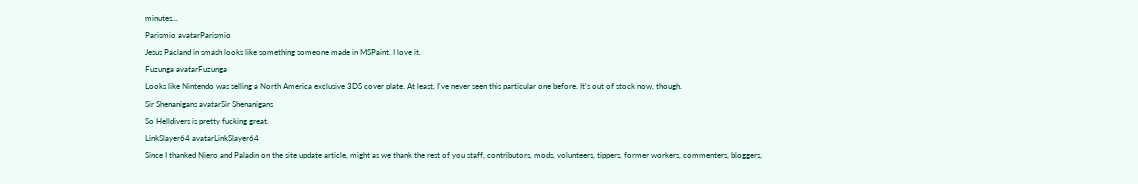minutes...
Parismio avatarParismio
Jesus Pacland in smash looks like something someone made in MSPaint. I love it.
Fuzunga avatarFuzunga
Looks like Nintendo was selling a North America exclusive 3DS cover plate. At least, I've never seen this particular one before. It's out of stock now, though.
Sir Shenanigans avatarSir Shenanigans
So Helldivers is pretty fucking great.
LinkSlayer64 avatarLinkSlayer64
Since I thanked Niero and Paladin on the site update article, might as we thank the rest of you staff, contributors, mods, volunteers, tippers, former workers, commenters, bloggers,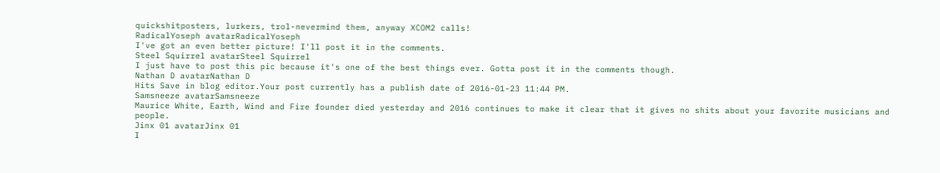quickshitposters, lurkers, trol-nevermind them, anyway XCOM2 calls!
RadicalYoseph avatarRadicalYoseph
I've got an even better picture! I'll post it in the comments.
Steel Squirrel avatarSteel Squirrel
I just have to post this pic because it's one of the best things ever. Gotta post it in the comments though.
Nathan D avatarNathan D
Hits Save in blog editor.Your post currently has a publish date of 2016-01-23 11:44 PM.
Samsneeze avatarSamsneeze
Maurice White, Earth, Wind and Fire founder died yesterday and 2016 continues to make it clear that it gives no shits about your favorite musicians and people.
Jinx 01 avatarJinx 01
I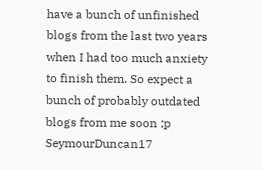have a bunch of unfinished blogs from the last two years when I had too much anxiety to finish them. So expect a bunch of probably outdated blogs from me soon ;p
SeymourDuncan17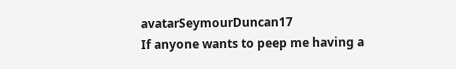avatarSeymourDuncan17
If anyone wants to peep me having a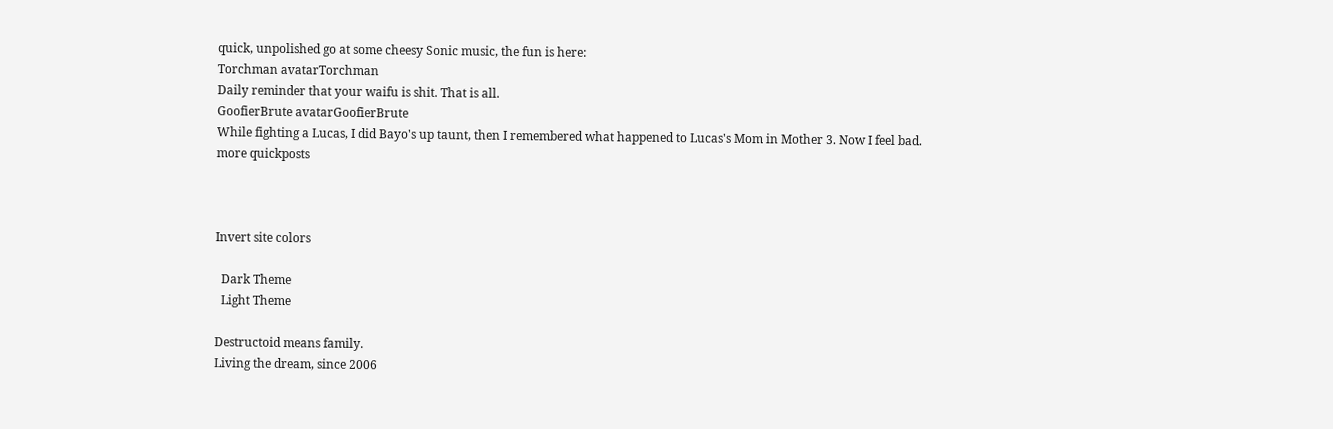quick, unpolished go at some cheesy Sonic music, the fun is here:
Torchman avatarTorchman
Daily reminder that your waifu is shit. That is all.
GoofierBrute avatarGoofierBrute
While fighting a Lucas, I did Bayo's up taunt, then I remembered what happened to Lucas's Mom in Mother 3. Now I feel bad.
more quickposts



Invert site colors

  Dark Theme
  Light Theme

Destructoid means family.
Living the dream, since 2006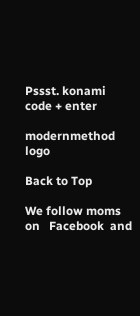Pssst. konami code + enter

modernmethod logo

Back to Top

We follow moms on   Facebook  and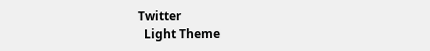Twitter
  Light Theme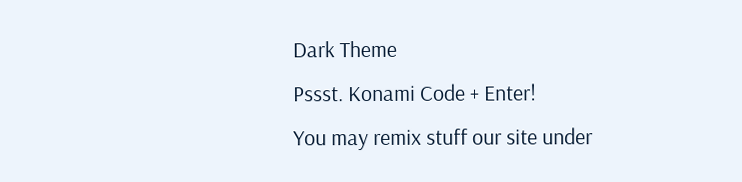Dark Theme
Pssst. Konami Code + Enter!
You may remix stuff our site under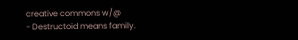creative commons w/@
- Destructoid means family.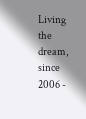Living the dream, since 2006 -